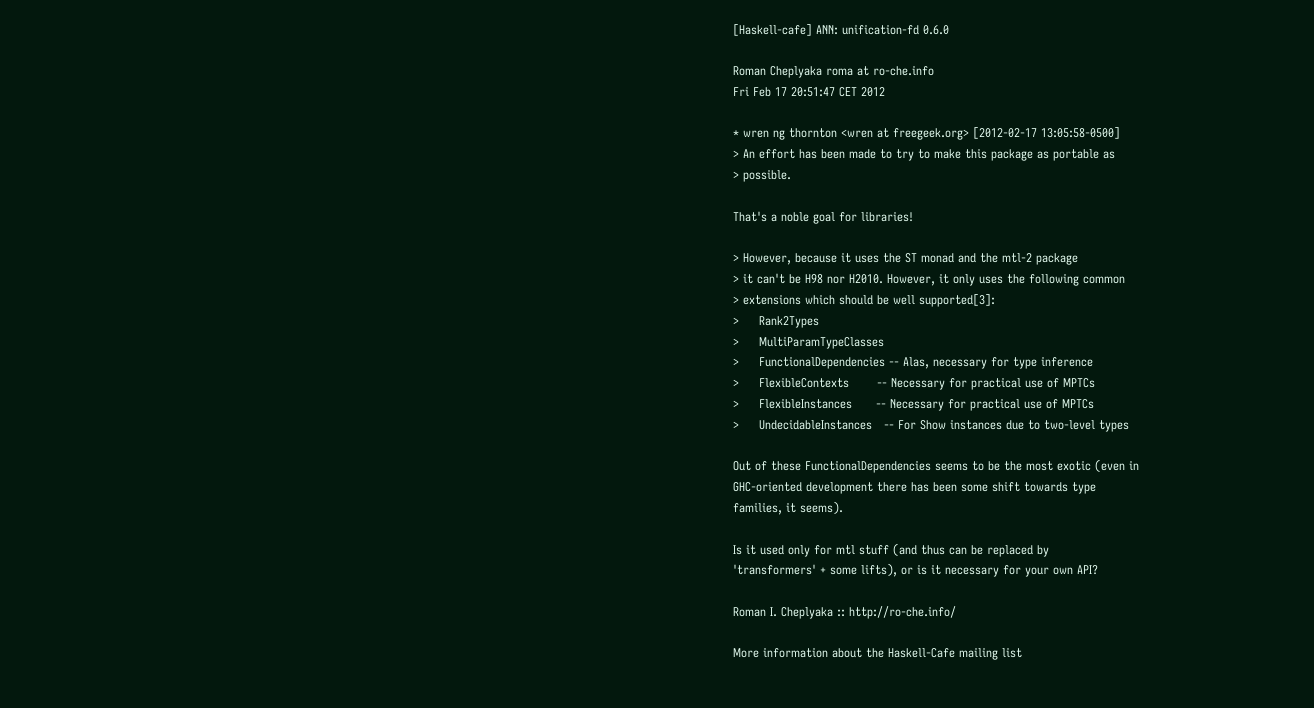[Haskell-cafe] ANN: unification-fd 0.6.0

Roman Cheplyaka roma at ro-che.info
Fri Feb 17 20:51:47 CET 2012

* wren ng thornton <wren at freegeek.org> [2012-02-17 13:05:58-0500]
> An effort has been made to try to make this package as portable as
> possible.

That's a noble goal for libraries!

> However, because it uses the ST monad and the mtl-2 package
> it can't be H98 nor H2010. However, it only uses the following common
> extensions which should be well supported[3]:
>     Rank2Types
>     MultiParamTypeClasses
>     FunctionalDependencies -- Alas, necessary for type inference
>     FlexibleContexts       -- Necessary for practical use of MPTCs
>     FlexibleInstances      -- Necessary for practical use of MPTCs
>     UndecidableInstances   -- For Show instances due to two-level types

Out of these FunctionalDependencies seems to be the most exotic (even in
GHC-oriented development there has been some shift towards type
families, it seems).

Is it used only for mtl stuff (and thus can be replaced by
'transformers' + some lifts), or is it necessary for your own API?

Roman I. Cheplyaka :: http://ro-che.info/

More information about the Haskell-Cafe mailing list